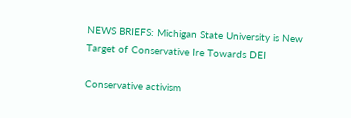NEWS BRIEFS: Michigan State University is New Target of Conservative Ire Towards DEI

Conservative activism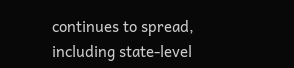continues to spread, including state-level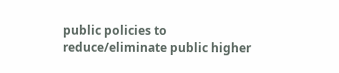public policies to reduce/eliminate public higher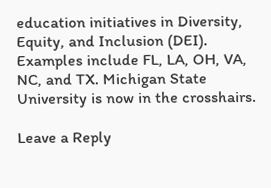education initiatives in Diversity, Equity, and Inclusion (DEI). Examples include FL, LA, OH, VA, NC, and TX. Michigan State University is now in the crosshairs.

Leave a Reply